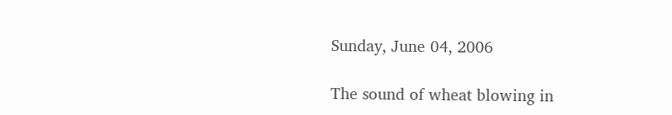Sunday, June 04, 2006

The sound of wheat blowing in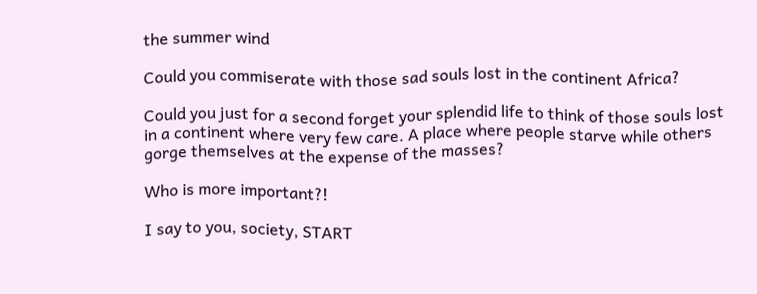the summer wind

Could you commiserate with those sad souls lost in the continent Africa?

Could you just for a second forget your splendid life to think of those souls lost in a continent where very few care. A place where people starve while others gorge themselves at the expense of the masses?

Who is more important?!

I say to you, society, START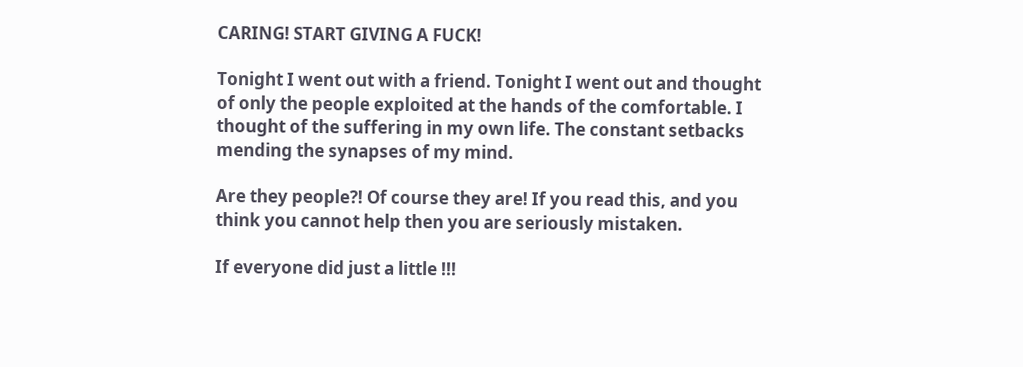CARING! START GIVING A FUCK!

Tonight I went out with a friend. Tonight I went out and thought of only the people exploited at the hands of the comfortable. I thought of the suffering in my own life. The constant setbacks mending the synapses of my mind.

Are they people?! Of course they are! If you read this, and you think you cannot help then you are seriously mistaken.

If everyone did just a little !!!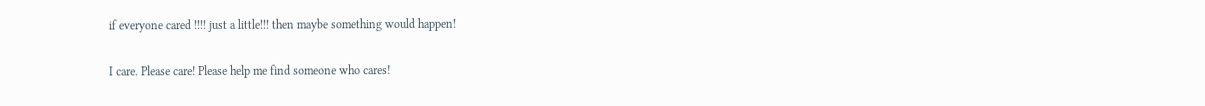if everyone cared !!!! just a little!!! then maybe something would happen!

I care. Please care! Please help me find someone who cares!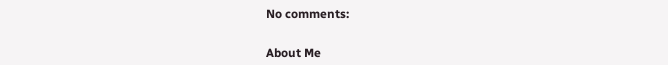No comments:


About Me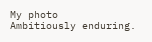My photo
Ambitiously enduring.